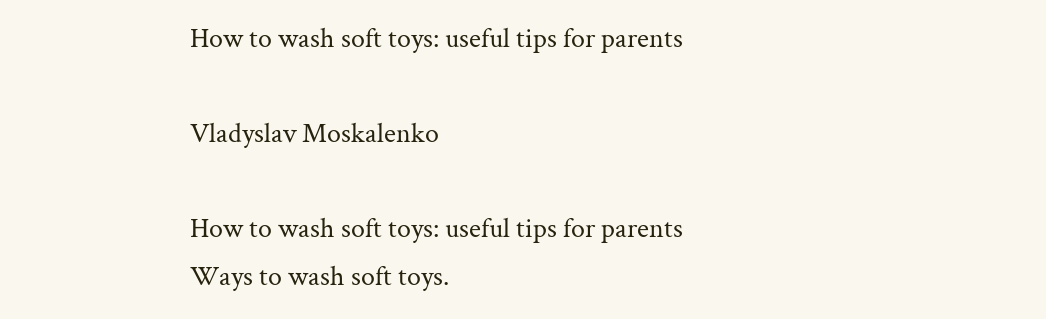How to wash soft toys: useful tips for parents

Vladyslav Moskalenko

How to wash soft toys: useful tips for parents
Ways to wash soft toys.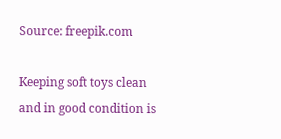Source: freepik.com

Keeping soft toys clean and in good condition is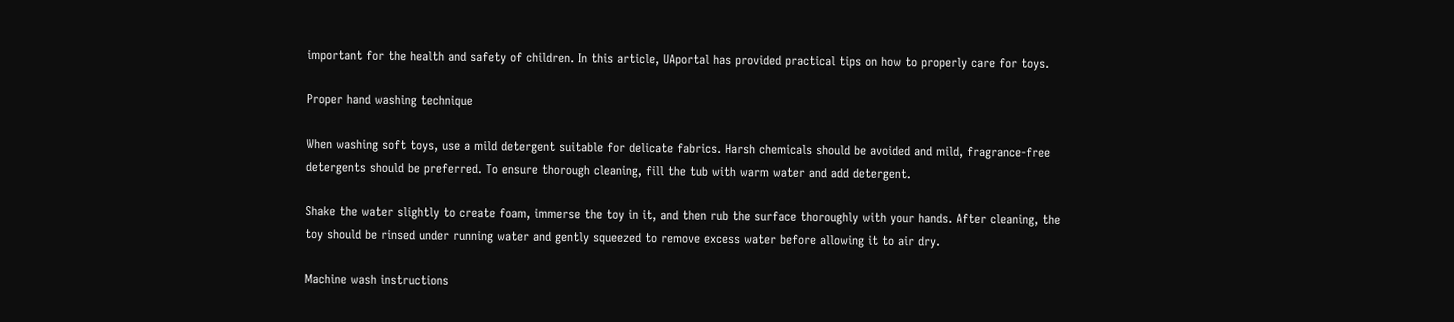important for the health and safety of children. In this article, UAportal has provided practical tips on how to properly care for toys.

Proper hand washing technique

When washing soft toys, use a mild detergent suitable for delicate fabrics. Harsh chemicals should be avoided and mild, fragrance-free detergents should be preferred. To ensure thorough cleaning, fill the tub with warm water and add detergent.

Shake the water slightly to create foam, immerse the toy in it, and then rub the surface thoroughly with your hands. After cleaning, the toy should be rinsed under running water and gently squeezed to remove excess water before allowing it to air dry.

Machine wash instructions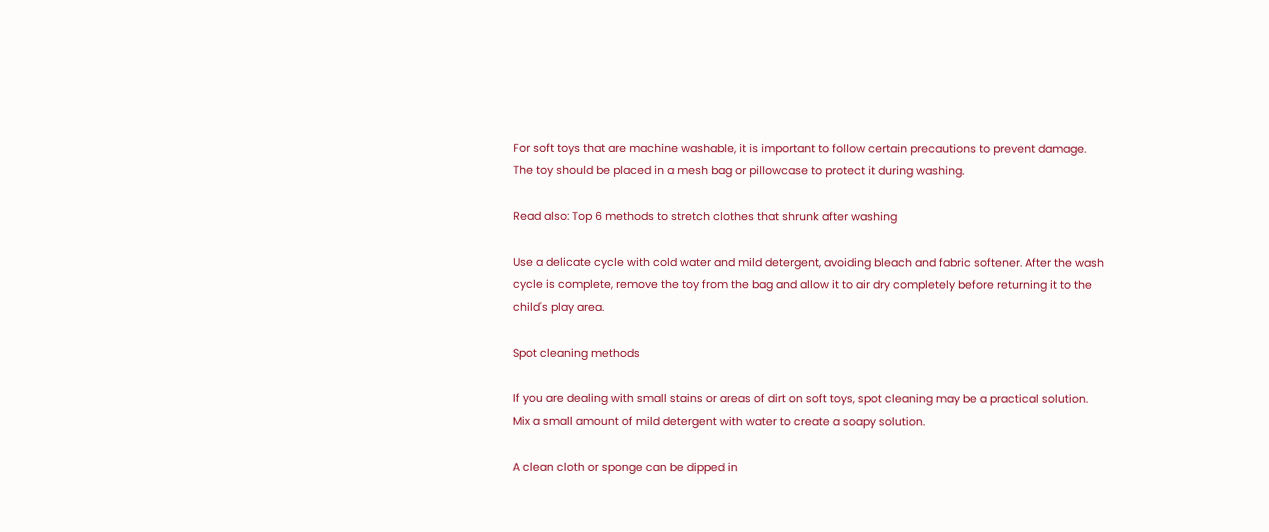For soft toys that are machine washable, it is important to follow certain precautions to prevent damage. The toy should be placed in a mesh bag or pillowcase to protect it during washing.

Read also: Top 6 methods to stretch clothes that shrunk after washing

Use a delicate cycle with cold water and mild detergent, avoiding bleach and fabric softener. After the wash cycle is complete, remove the toy from the bag and allow it to air dry completely before returning it to the child's play area.

Spot cleaning methods

If you are dealing with small stains or areas of dirt on soft toys, spot cleaning may be a practical solution. Mix a small amount of mild detergent with water to create a soapy solution.

A clean cloth or sponge can be dipped in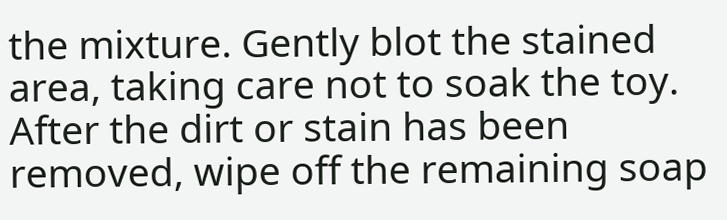the mixture. Gently blot the stained area, taking care not to soak the toy. After the dirt or stain has been removed, wipe off the remaining soap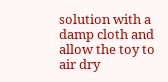solution with a damp cloth and allow the toy to air dry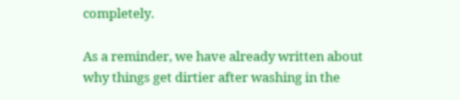completely.

As a reminder, we have already written about why things get dirtier after washing in the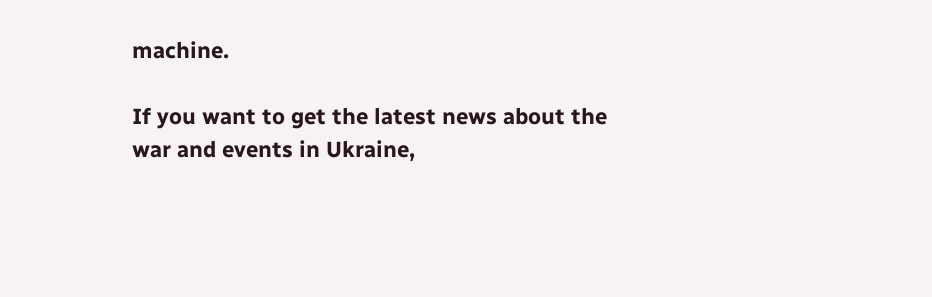machine.

If you want to get the latest news about the war and events in Ukraine,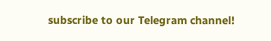subscribe to our Telegram channel!